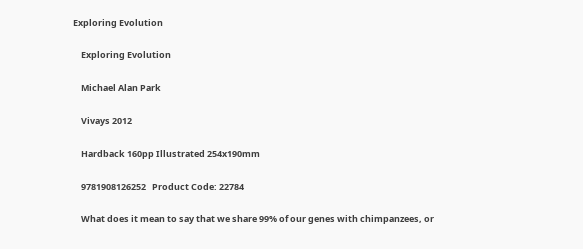Exploring Evolution

    Exploring Evolution

    Michael Alan Park

    Vivays 2012

    Hardback 160pp Illustrated 254x190mm

    9781908126252   Product Code: 22784

    What does it mean to say that we share 99% of our genes with chimpanzees, or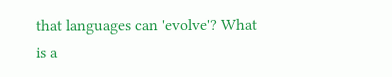that languages can 'evolve'? What is a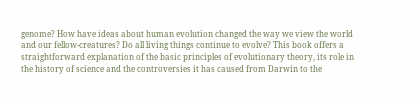genome? How have ideas about human evolution changed the way we view the world and our fellow-creatures? Do all living things continue to evolve? This book offers a straightforward explanation of the basic principles of evolutionary theory, its role in the history of science and the controversies it has caused from Darwin to the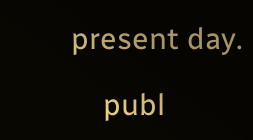present day.

    publ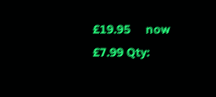£19.95     now £7.99 Qty: